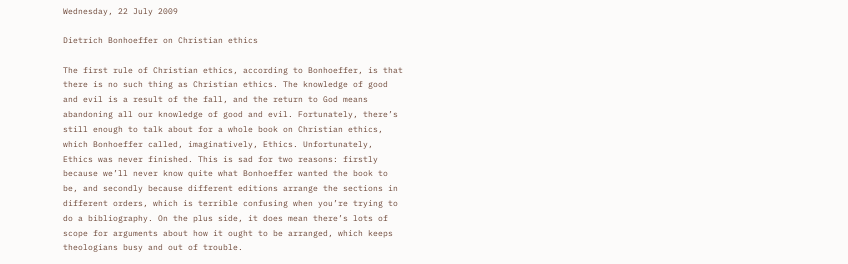Wednesday, 22 July 2009

Dietrich Bonhoeffer on Christian ethics

The first rule of Christian ethics, according to Bonhoeffer, is that there is no such thing as Christian ethics. The knowledge of good and evil is a result of the fall, and the return to God means abandoning all our knowledge of good and evil. Fortunately, there’s still enough to talk about for a whole book on Christian ethics, which Bonhoeffer called, imaginatively, Ethics. Unfortunately, Ethics was never finished. This is sad for two reasons: firstly because we’ll never know quite what Bonhoeffer wanted the book to be, and secondly because different editions arrange the sections in different orders, which is terrible confusing when you’re trying to do a bibliography. On the plus side, it does mean there’s lots of scope for arguments about how it ought to be arranged, which keeps theologians busy and out of trouble.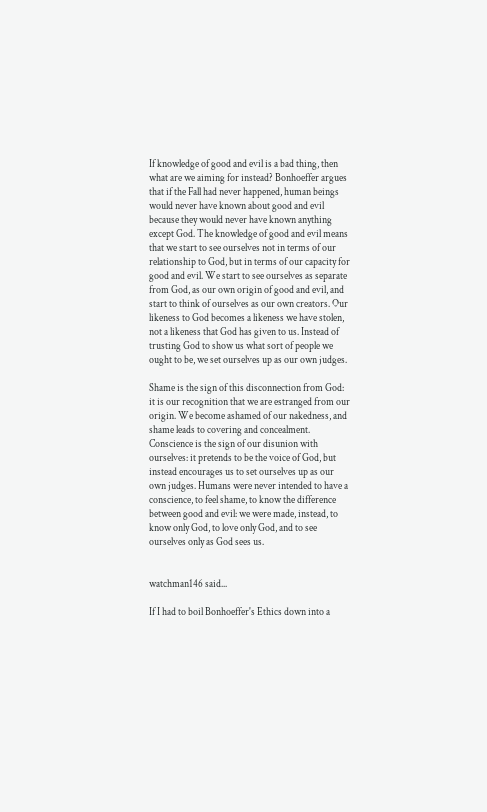If knowledge of good and evil is a bad thing, then what are we aiming for instead? Bonhoeffer argues that if the Fall had never happened, human beings would never have known about good and evil because they would never have known anything except God. The knowledge of good and evil means that we start to see ourselves not in terms of our relationship to God, but in terms of our capacity for good and evil. We start to see ourselves as separate from God, as our own origin of good and evil, and start to think of ourselves as our own creators. Our likeness to God becomes a likeness we have stolen, not a likeness that God has given to us. Instead of trusting God to show us what sort of people we ought to be, we set ourselves up as our own judges.

Shame is the sign of this disconnection from God: it is our recognition that we are estranged from our origin. We become ashamed of our nakedness, and shame leads to covering and concealment. Conscience is the sign of our disunion with ourselves: it pretends to be the voice of God, but instead encourages us to set ourselves up as our own judges. Humans were never intended to have a conscience, to feel shame, to know the difference between good and evil: we were made, instead, to know only God, to love only God, and to see ourselves only as God sees us.


watchman146 said...

If I had to boil Bonhoeffer's Ethics down into a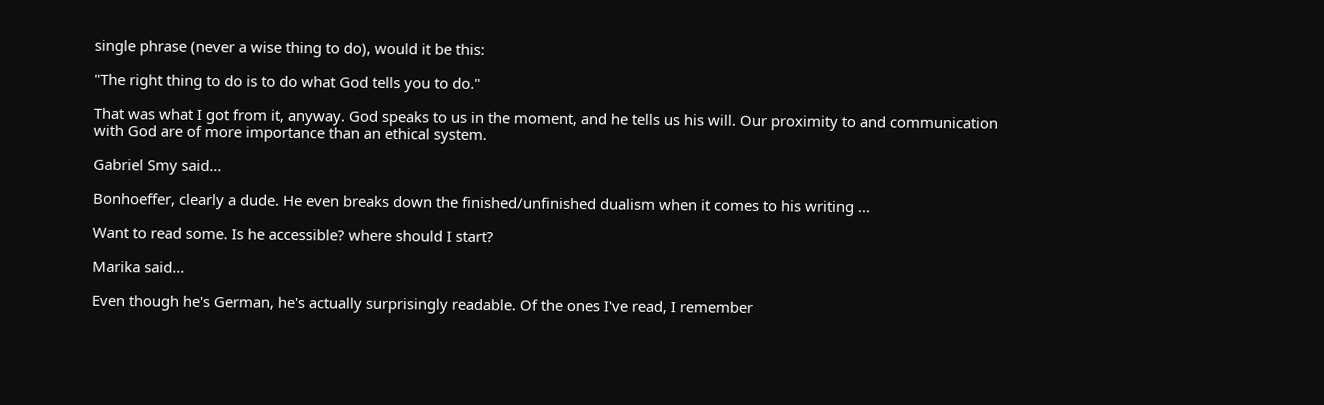single phrase (never a wise thing to do), would it be this:

"The right thing to do is to do what God tells you to do."

That was what I got from it, anyway. God speaks to us in the moment, and he tells us his will. Our proximity to and communication with God are of more importance than an ethical system.

Gabriel Smy said...

Bonhoeffer, clearly a dude. He even breaks down the finished/unfinished dualism when it comes to his writing ...

Want to read some. Is he accessible? where should I start?

Marika said...

Even though he's German, he's actually surprisingly readable. Of the ones I've read, I remember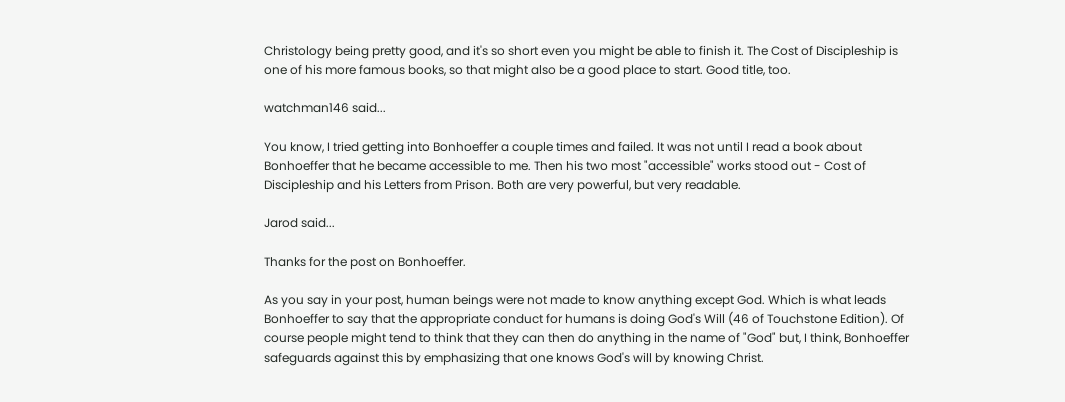Christology being pretty good, and it's so short even you might be able to finish it. The Cost of Discipleship is one of his more famous books, so that might also be a good place to start. Good title, too.

watchman146 said...

You know, I tried getting into Bonhoeffer a couple times and failed. It was not until I read a book about Bonhoeffer that he became accessible to me. Then his two most "accessible" works stood out - Cost of Discipleship and his Letters from Prison. Both are very powerful, but very readable.

Jarod said...

Thanks for the post on Bonhoeffer.

As you say in your post, human beings were not made to know anything except God. Which is what leads Bonhoeffer to say that the appropriate conduct for humans is doing God's Will (46 of Touchstone Edition). Of course people might tend to think that they can then do anything in the name of "God" but, I think, Bonhoeffer safeguards against this by emphasizing that one knows God's will by knowing Christ.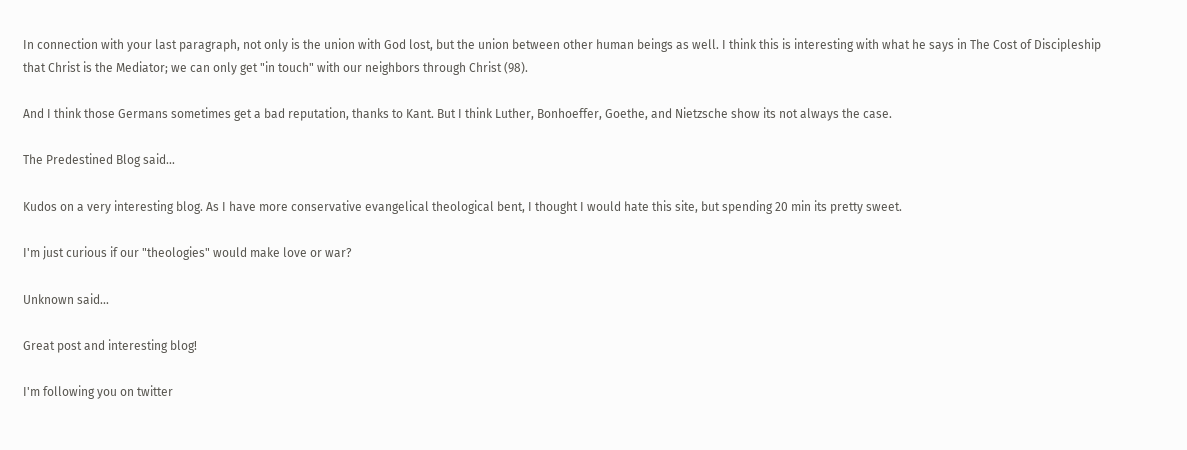In connection with your last paragraph, not only is the union with God lost, but the union between other human beings as well. I think this is interesting with what he says in The Cost of Discipleship that Christ is the Mediator; we can only get "in touch" with our neighbors through Christ (98).

And I think those Germans sometimes get a bad reputation, thanks to Kant. But I think Luther, Bonhoeffer, Goethe, and Nietzsche show its not always the case.

The Predestined Blog said...

Kudos on a very interesting blog. As I have more conservative evangelical theological bent, I thought I would hate this site, but spending 20 min its pretty sweet.

I'm just curious if our "theologies" would make love or war?

Unknown said...

Great post and interesting blog!

I'm following you on twitter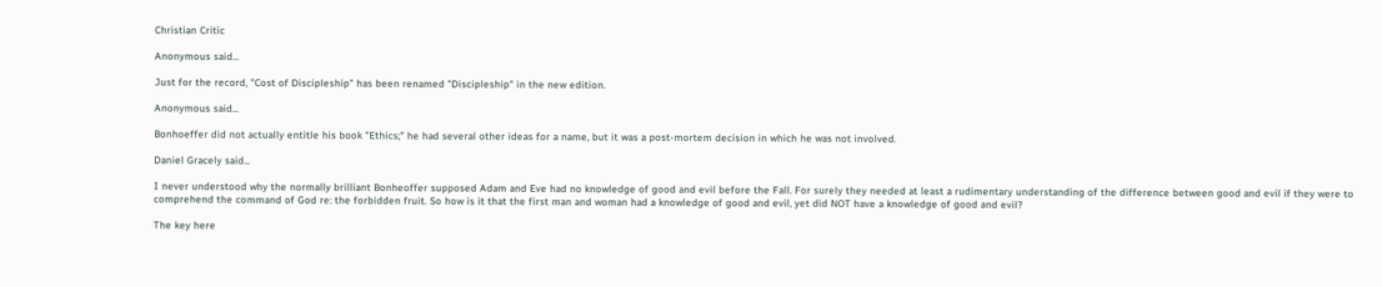Christian Critic

Anonymous said...

Just for the record, "Cost of Discipleship" has been renamed "Discipleship" in the new edition.

Anonymous said...

Bonhoeffer did not actually entitle his book "Ethics;" he had several other ideas for a name, but it was a post-mortem decision in which he was not involved.

Daniel Gracely said...

I never understood why the normally brilliant Bonheoffer supposed Adam and Eve had no knowledge of good and evil before the Fall. For surely they needed at least a rudimentary understanding of the difference between good and evil if they were to comprehend the command of God re: the forbidden fruit. So how is it that the first man and woman had a knowledge of good and evil, yet did NOT have a knowledge of good and evil?

The key here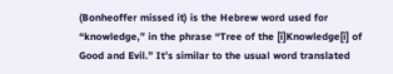(Bonheoffer missed it) is the Hebrew word used for “knowledge,” in the phrase “Tree of the [i]Knowledge[i] of Good and Evil.” It’s similar to the usual word translated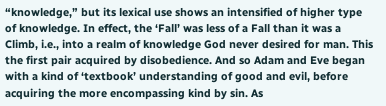“knowledge,” but its lexical use shows an intensified of higher type of knowledge. In effect, the ‘Fall’ was less of a Fall than it was a Climb, i.e., into a realm of knowledge God never desired for man. This the first pair acquired by disobedience. And so Adam and Eve began with a kind of ‘textbook’ understanding of good and evil, before acquiring the more encompassing kind by sin. As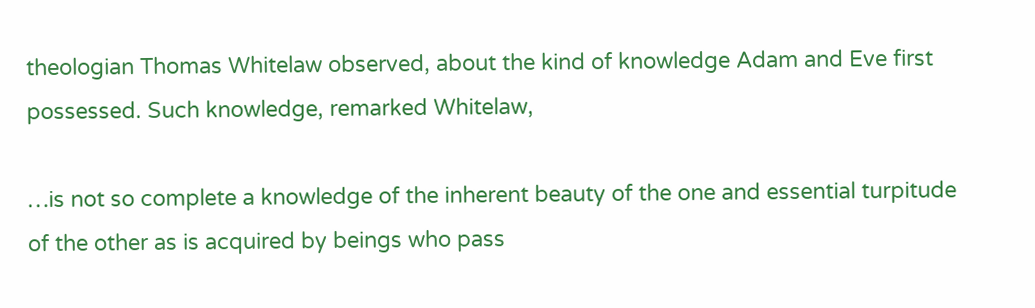theologian Thomas Whitelaw observed, about the kind of knowledge Adam and Eve first possessed. Such knowledge, remarked Whitelaw,

…is not so complete a knowledge of the inherent beauty of the one and essential turpitude of the other as is acquired by beings who pass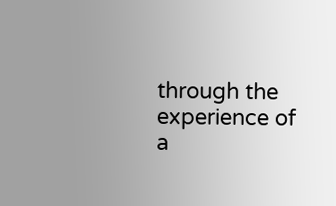through the experience of a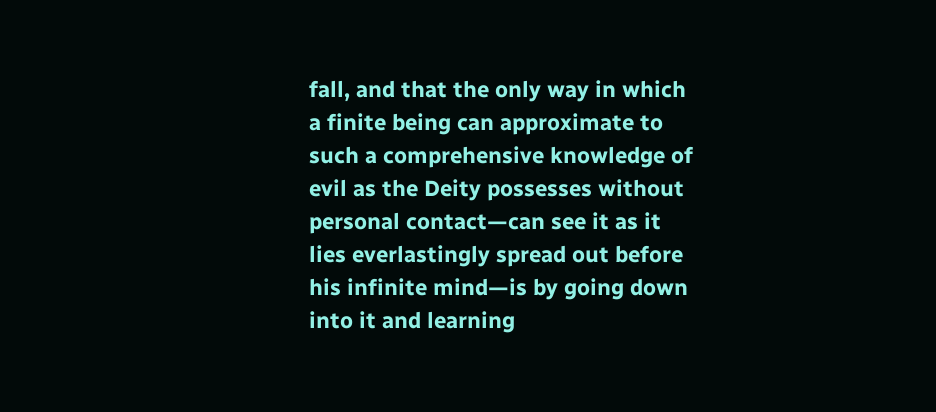fall, and that the only way in which a finite being can approximate to such a comprehensive knowledge of evil as the Deity possesses without personal contact—can see it as it lies everlastingly spread out before his infinite mind—is by going down into it and learning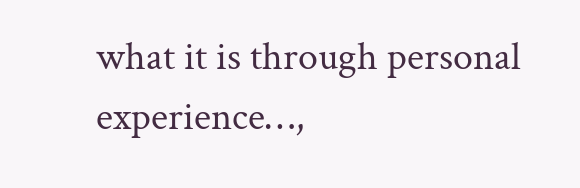what it is through personal experience…,